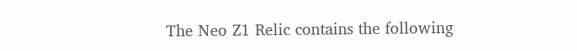The Neo Z1 Relic contains the following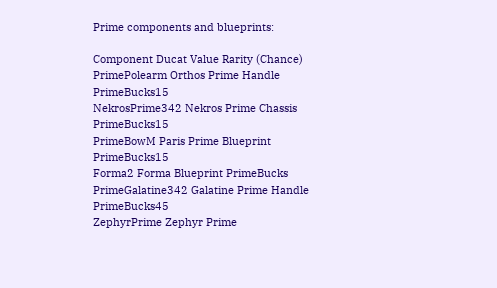Prime components and blueprints:

Component Ducat Value Rarity (Chance)
PrimePolearm Orthos Prime Handle PrimeBucks15
NekrosPrime342 Nekros Prime Chassis PrimeBucks15
PrimeBowM Paris Prime Blueprint PrimeBucks15
Forma2 Forma Blueprint PrimeBucks
PrimeGalatine342 Galatine Prime Handle PrimeBucks45
ZephyrPrime Zephyr Prime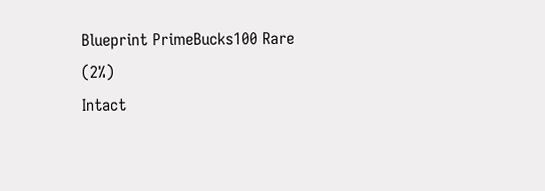Blueprint PrimeBucks100 Rare (2%)
Intact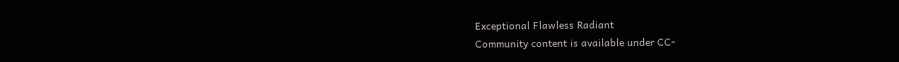Exceptional Flawless Radiant
Community content is available under CC-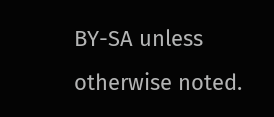BY-SA unless otherwise noted.